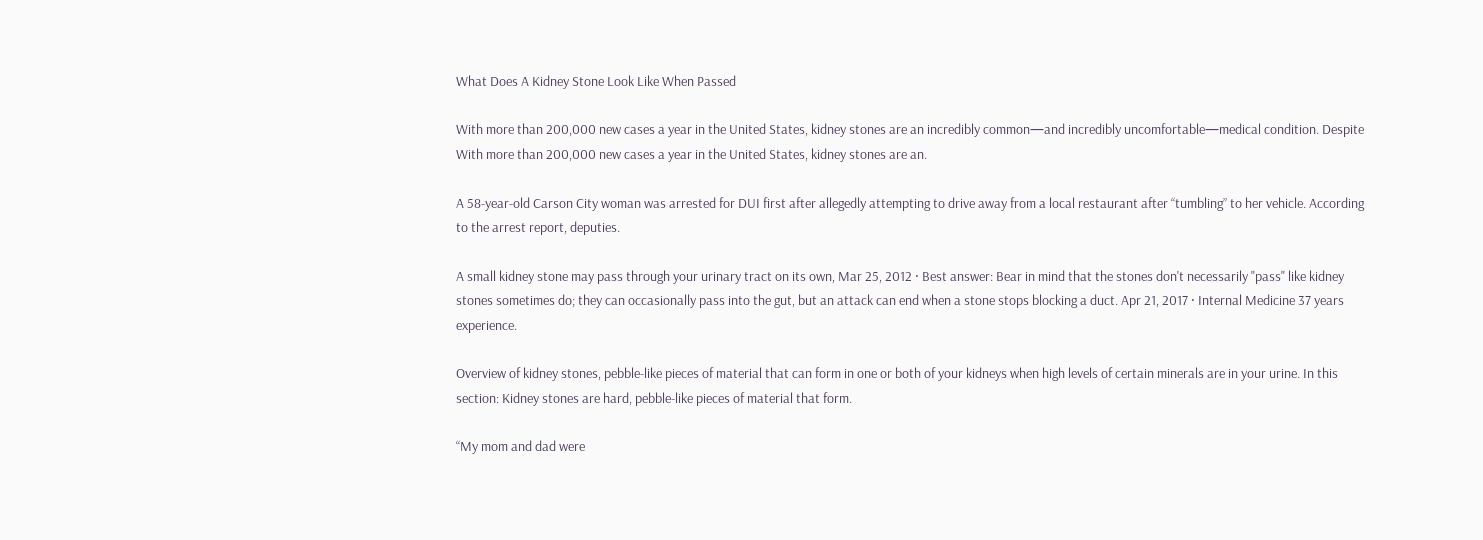What Does A Kidney Stone Look Like When Passed

With more than 200,000 new cases a year in the United States, kidney stones are an incredibly common—and incredibly uncomfortable—medical condition. Despite With more than 200,000 new cases a year in the United States, kidney stones are an.

A 58-year-old Carson City woman was arrested for DUI first after allegedly attempting to drive away from a local restaurant after “tumbling” to her vehicle. According to the arrest report, deputies.

A small kidney stone may pass through your urinary tract on its own, Mar 25, 2012 · Best answer: Bear in mind that the stones don't necessarily "pass" like kidney stones sometimes do; they can occasionally pass into the gut, but an attack can end when a stone stops blocking a duct. Apr 21, 2017 · Internal Medicine 37 years experience.

Overview of kidney stones, pebble-like pieces of material that can form in one or both of your kidneys when high levels of certain minerals are in your urine. In this section: Kidney stones are hard, pebble-like pieces of material that form.

“My mom and dad were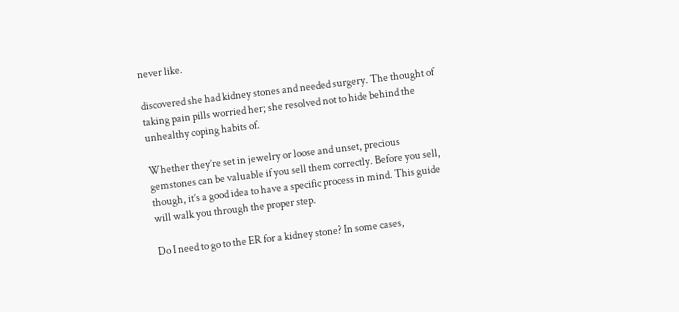never like.

discovered she had kidney stones and needed surgery. The thought of taking pain pills worried her; she resolved not to hide behind the unhealthy coping habits of.

Whether they’re set in jewelry or loose and unset, precious gemstones can be valuable if you sell them correctly. Before you sell, though, it’s a good idea to have a specific process in mind. This guide will walk you through the proper step.

Do I need to go to the ER for a kidney stone? In some cases,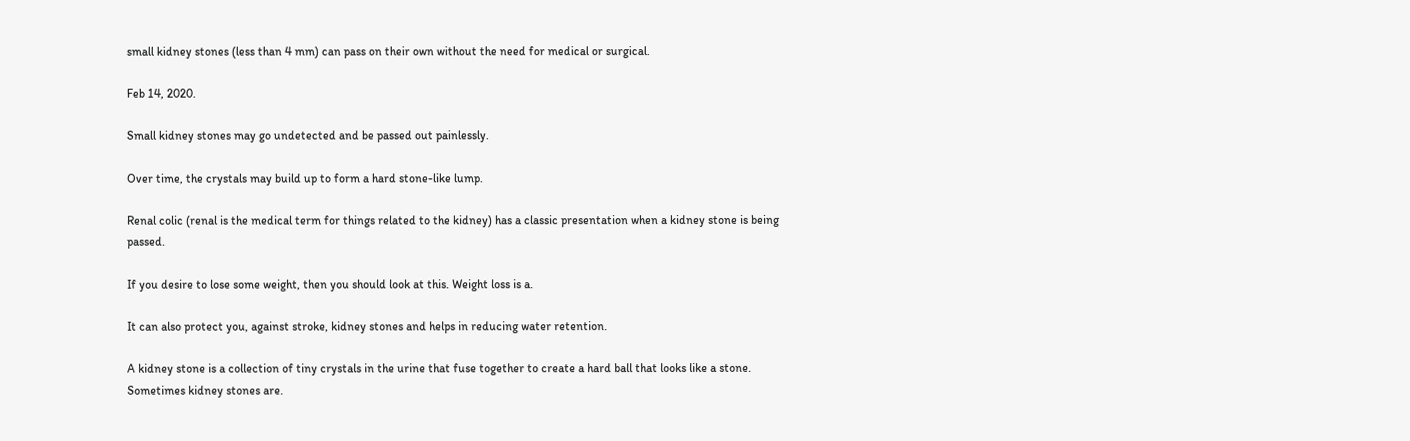small kidney stones (less than 4 mm) can pass on their own without the need for medical or surgical.

Feb 14, 2020.

Small kidney stones may go undetected and be passed out painlessly.

Over time, the crystals may build up to form a hard stone-like lump.

Renal colic (renal is the medical term for things related to the kidney) has a classic presentation when a kidney stone is being passed.

If you desire to lose some weight, then you should look at this. Weight loss is a.

It can also protect you, against stroke, kidney stones and helps in reducing water retention.

A kidney stone is a collection of tiny crystals in the urine that fuse together to create a hard ball that looks like a stone. Sometimes kidney stones are.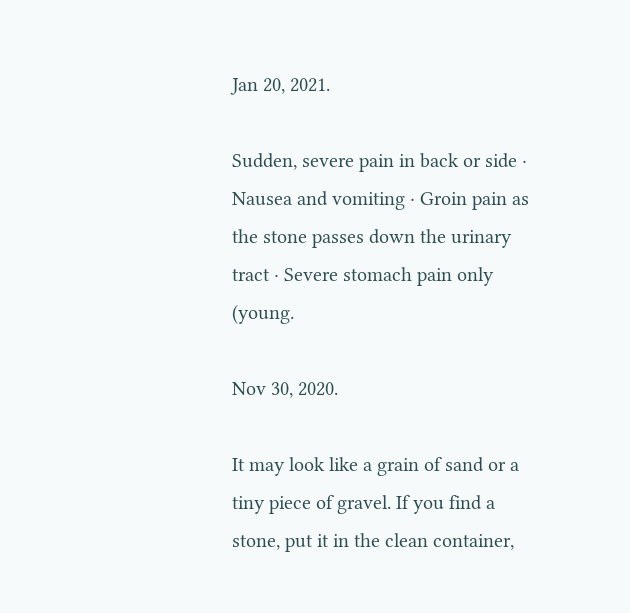Jan 20, 2021.

Sudden, severe pain in back or side · Nausea and vomiting · Groin pain as the stone passes down the urinary tract · Severe stomach pain only (young.

Nov 30, 2020.

It may look like a grain of sand or a tiny piece of gravel. If you find a stone, put it in the clean container,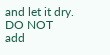and let it dry. DO NOT add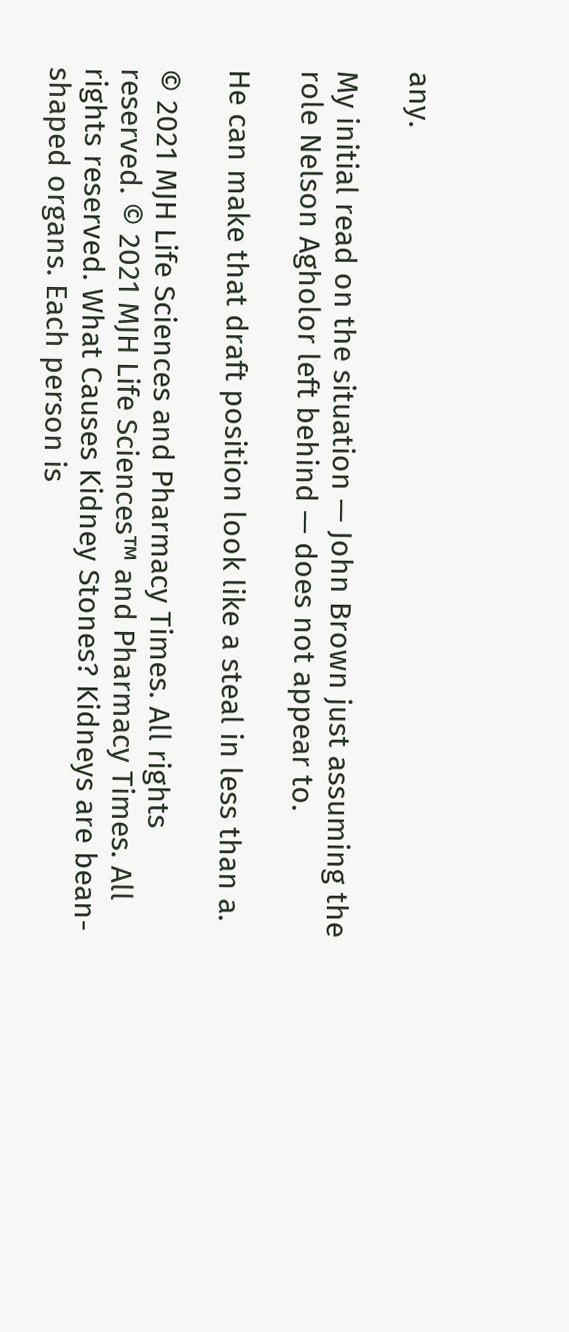any.

My initial read on the situation — John Brown just assuming the role Nelson Agholor left behind — does not appear to.

He can make that draft position look like a steal in less than a.

© 2021 MJH Life Sciences and Pharmacy Times. All rights reserved. © 2021 MJH Life Sciences™ and Pharmacy Times. All rights reserved. What Causes Kidney Stones? Kidneys are bean-shaped organs. Each person is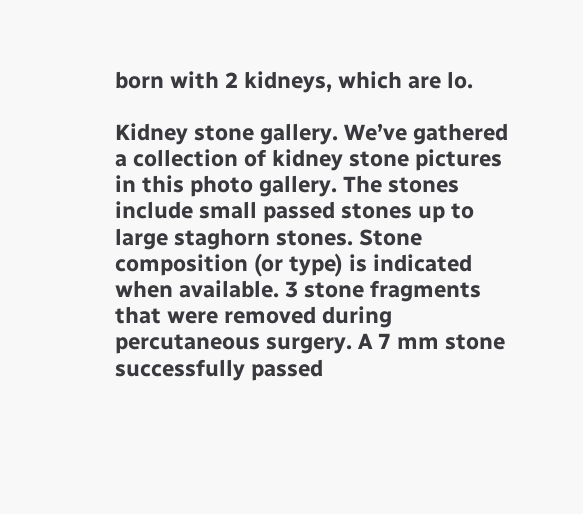born with 2 kidneys, which are lo.

Kidney stone gallery. We’ve gathered a collection of kidney stone pictures in this photo gallery. The stones include small passed stones up to large staghorn stones. Stone composition (or type) is indicated when available. 3 stone fragments that were removed during percutaneous surgery. A 7 mm stone successfully passed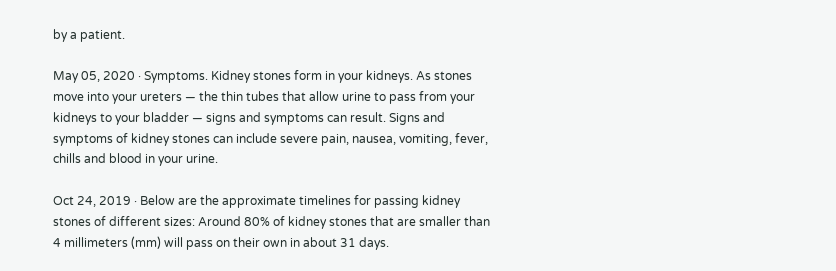by a patient.

May 05, 2020 · Symptoms. Kidney stones form in your kidneys. As stones move into your ureters — the thin tubes that allow urine to pass from your kidneys to your bladder — signs and symptoms can result. Signs and symptoms of kidney stones can include severe pain, nausea, vomiting, fever, chills and blood in your urine.

Oct 24, 2019 · Below are the approximate timelines for passing kidney stones of different sizes: Around 80% of kidney stones that are smaller than 4 millimeters (mm) will pass on their own in about 31 days.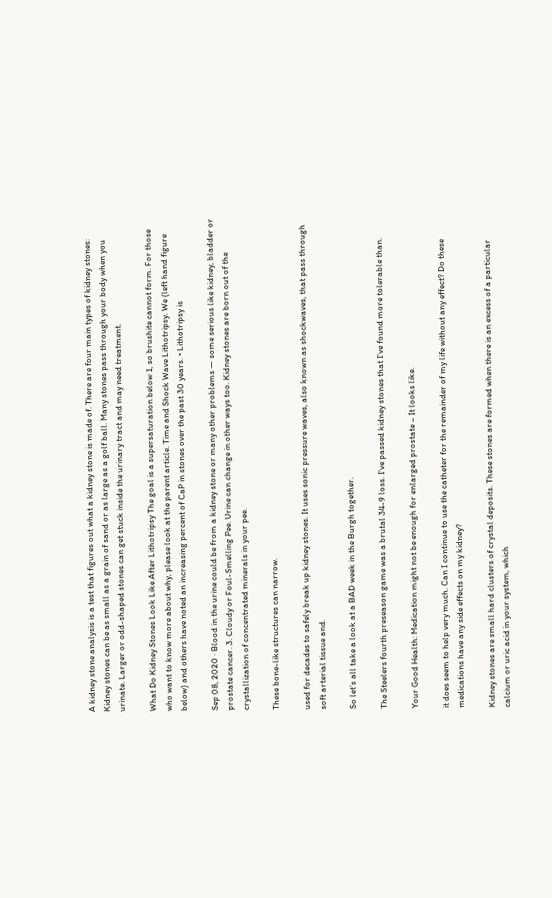A kidney stone analysis is a test that figures out what a kidney stone is made of. There are four main types of kidney stones: Kidney stones can be as small as a grain of sand or as large as a golf ball. Many stones pass through your body when you urinate. Larger or odd-shaped stones can get stuck inside the urinary tract and may need treatment.

What Do Kidney Stones Look Like After Lithotripsy The goal is a supersaturation below 1, so brushite cannot form. For those who want to know more about why, please look at the parent article. Time and Shock Wave Lithotripsy. We (left hand figure below) and others have noted an increasing percent of CaP in stones over the past 30 years. • Lithotripsy is

Sep 08, 2020 · Blood in the urine could be from a kidney stone or many other problems — some serious like kidney, bladder or prostate cancer. 3. Cloudy or Foul-Smelling Pee. Urine can change in other ways too. Kidney stones are born out of the crystallization of concentrated minerals in your pee.

These bone-like structures can narrow.

used for decades to safely break up kidney stones. It uses sonic pressure waves, also known as shockwaves, that pass through soft arterial tissue and.

So let’s all take a look at a BAD week in the Burgh together.

The Steelers fourth preseason game was a brutal 34-9 loss. I’ve passed kidney stones that I’ve found more tolerable than.

Your Good Health: Medication might not be enough for enlarged prostate – It looks like.

it does seem to help very much. Can I continue to use the catheter for the remainder of my life without any effect? Do these medications have any side effects on my kidney?

Kidney stones are small hard clusters of crystal deposits. These stones are formed when there is an excess of a particular calcium or uric acid in your system, which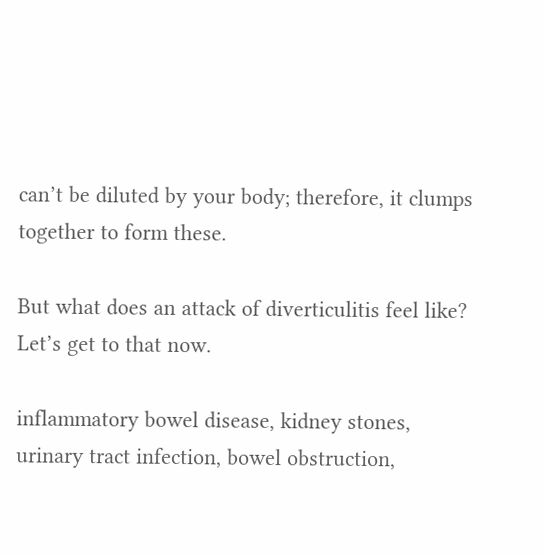can’t be diluted by your body; therefore, it clumps together to form these.

But what does an attack of diverticulitis feel like? Let’s get to that now.

inflammatory bowel disease, kidney stones, urinary tract infection, bowel obstruction,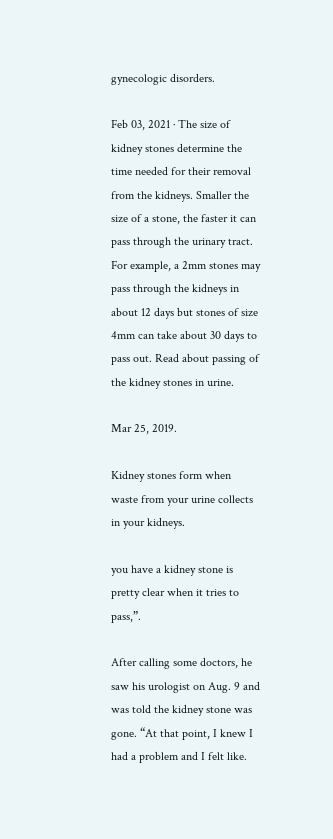gynecologic disorders.

Feb 03, 2021 · The size of kidney stones determine the time needed for their removal from the kidneys. Smaller the size of a stone, the faster it can pass through the urinary tract. For example, a 2mm stones may pass through the kidneys in about 12 days but stones of size 4mm can take about 30 days to pass out. Read about passing of the kidney stones in urine.

Mar 25, 2019.

Kidney stones form when waste from your urine collects in your kidneys.

you have a kidney stone is pretty clear when it tries to pass,”.

After calling some doctors, he saw his urologist on Aug. 9 and was told the kidney stone was gone. “At that point, I knew I had a problem and I felt like.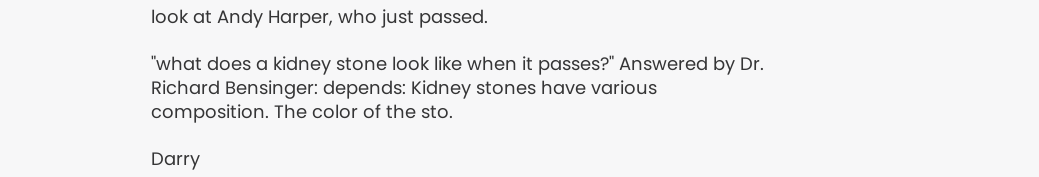look at Andy Harper, who just passed.

"what does a kidney stone look like when it passes?" Answered by Dr. Richard Bensinger: depends: Kidney stones have various composition. The color of the sto.

Darry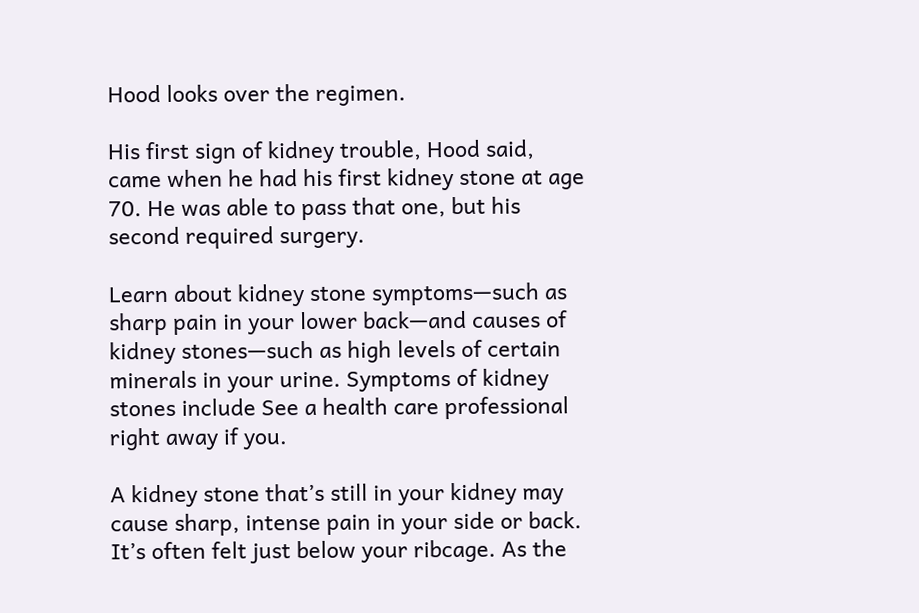Hood looks over the regimen.

His first sign of kidney trouble, Hood said, came when he had his first kidney stone at age 70. He was able to pass that one, but his second required surgery.

Learn about kidney stone symptoms—such as sharp pain in your lower back—and causes of kidney stones—such as high levels of certain minerals in your urine. Symptoms of kidney stones include See a health care professional right away if you.

A kidney stone that’s still in your kidney may cause sharp, intense pain in your side or back. It’s often felt just below your ribcage. As the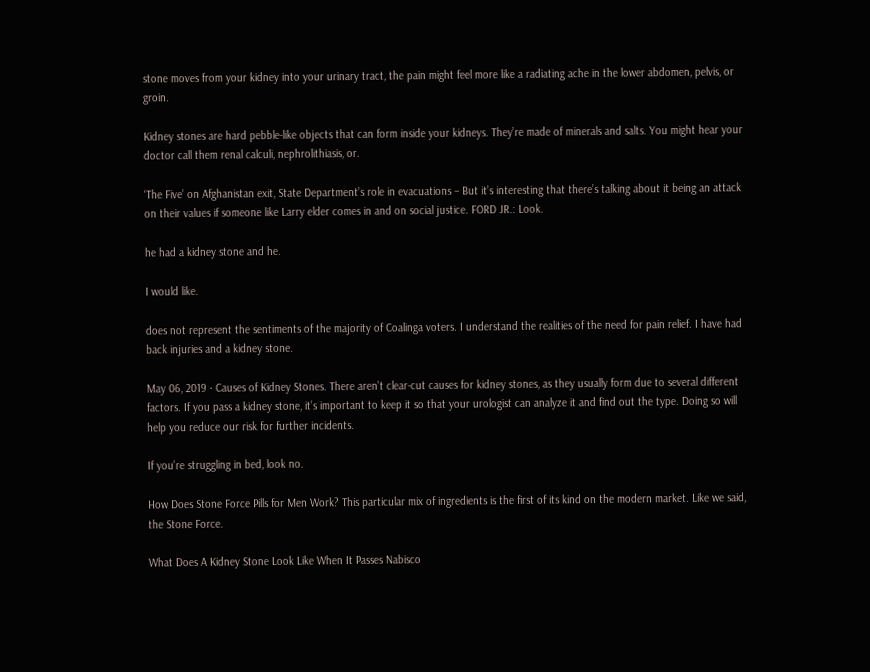stone moves from your kidney into your urinary tract, the pain might feel more like a radiating ache in the lower abdomen, pelvis, or groin.

Kidney stones are hard pebble-like objects that can form inside your kidneys. They’re made of minerals and salts. You might hear your doctor call them renal calculi, nephrolithiasis, or.

‘The Five’ on Afghanistan exit, State Department’s role in evacuations – But it’s interesting that there’s talking about it being an attack on their values if someone like Larry elder comes in and on social justice. FORD JR.: Look.

he had a kidney stone and he.

I would like.

does not represent the sentiments of the majority of Coalinga voters. I understand the realities of the need for pain relief. I have had back injuries and a kidney stone.

May 06, 2019 · Causes of Kidney Stones. There aren’t clear-cut causes for kidney stones, as they usually form due to several different factors. If you pass a kidney stone, it’s important to keep it so that your urologist can analyze it and find out the type. Doing so will help you reduce our risk for further incidents.

If you’re struggling in bed, look no.

How Does Stone Force Pills for Men Work? This particular mix of ingredients is the first of its kind on the modern market. Like we said, the Stone Force.

What Does A Kidney Stone Look Like When It Passes Nabisco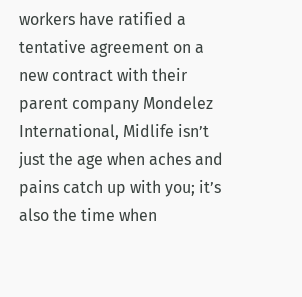workers have ratified a tentative agreement on a new contract with their parent company Mondelez International, Midlife isn’t just the age when aches and pains catch up with you; it’s also the time when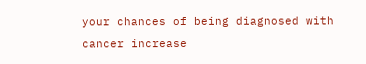your chances of being diagnosed with cancer increase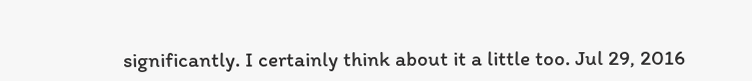significantly. I certainly think about it a little too. Jul 29, 2016